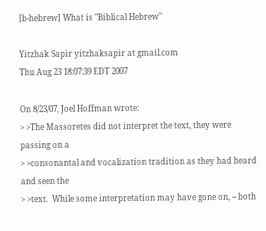[b-hebrew] What is "Biblical Hebrew"

Yitzhak Sapir yitzhaksapir at gmail.com
Thu Aug 23 18:07:39 EDT 2007

On 8/23/07, Joel Hoffman wrote:
> >The Massoretes did not interpret the text, they were passing on a
> >consonantal and vocalization tradition as they had heard and seen the
> >text.  While some interpretation may have gone on, -- both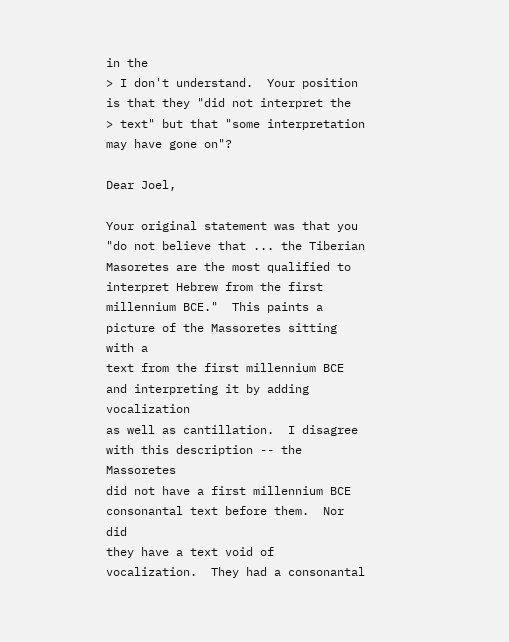in the
> I don't understand.  Your position is that they "did not interpret the
> text" but that "some interpretation may have gone on"?

Dear Joel,

Your original statement was that you "do not believe that ... the Tiberian
Masoretes are the most qualified to interpret Hebrew from the first
millennium BCE."  This paints a picture of the Massoretes sitting with a
text from the first millennium BCE and interpreting it by adding vocalization
as well as cantillation.  I disagree with this description -- the Massoretes
did not have a first millennium BCE consonantal text before them.  Nor did
they have a text void of vocalization.  They had a consonantal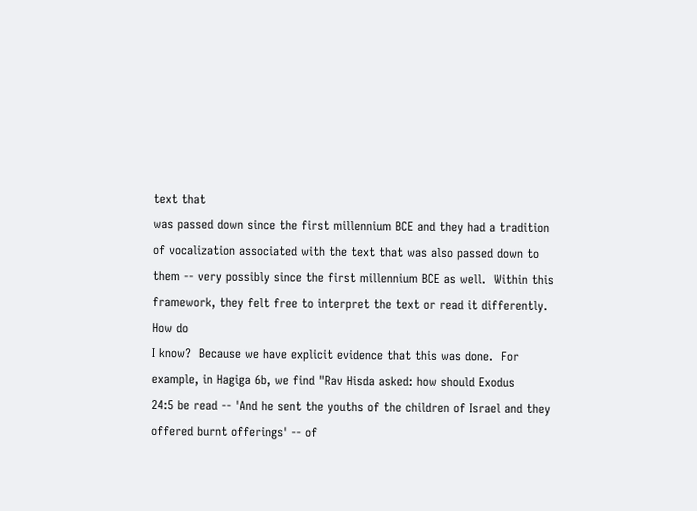text that
was passed down since the first millennium BCE and they had a tradition
of vocalization associated with the text that was also passed down to
them -- very possibly since the first millennium BCE as well.  Within this
framework, they felt free to interpret the text or read it differently.  How do
I know?  Because we have explicit evidence that this was done.  For
example, in Hagiga 6b, we find "Rav Hisda asked: how should Exodus
24:5 be read -- 'And he sent the youths of the children of Israel and they
offered burnt offerings' -- of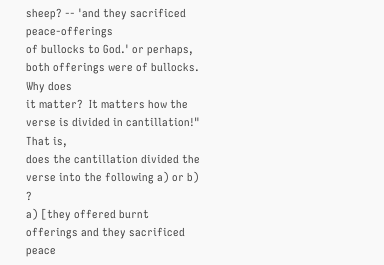sheep? -- 'and they sacrificed peace-offerings
of bullocks to God.' or perhaps, both offerings were of bullocks.  Why does
it matter?  It matters how the verse is divided in cantillation!"  That is,
does the cantillation divided the verse into the following a) or b) ?
a) [they offered burnt offerings and they sacrificed peace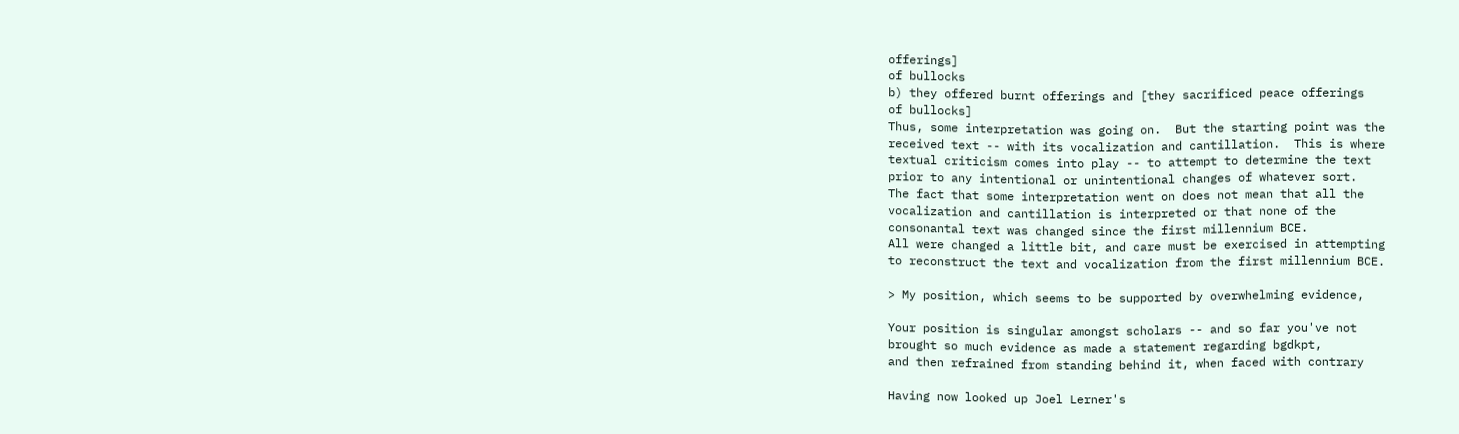offerings]
of bullocks
b) they offered burnt offerings and [they sacrificed peace offerings
of bullocks]
Thus, some interpretation was going on.  But the starting point was the
received text -- with its vocalization and cantillation.  This is where
textual criticism comes into play -- to attempt to determine the text
prior to any intentional or unintentional changes of whatever sort.
The fact that some interpretation went on does not mean that all the
vocalization and cantillation is interpreted or that none of the
consonantal text was changed since the first millennium BCE.
All were changed a little bit, and care must be exercised in attempting
to reconstruct the text and vocalization from the first millennium BCE.

> My position, which seems to be supported by overwhelming evidence,

Your position is singular amongst scholars -- and so far you've not
brought so much evidence as made a statement regarding bgdkpt,
and then refrained from standing behind it, when faced with contrary

Having now looked up Joel Lerner's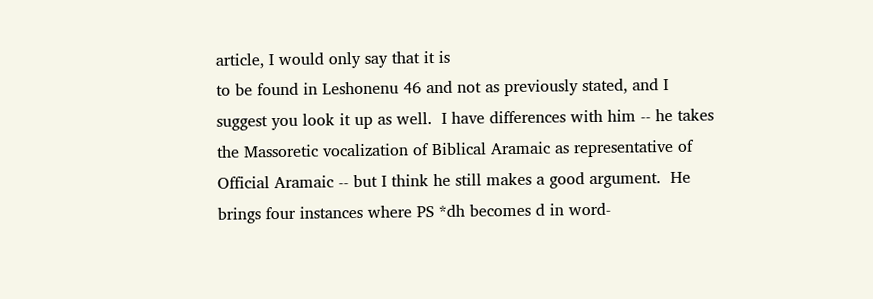article, I would only say that it is
to be found in Leshonenu 46 and not as previously stated, and I
suggest you look it up as well.  I have differences with him -- he takes
the Massoretic vocalization of Biblical Aramaic as representative of
Official Aramaic -- but I think he still makes a good argument.  He
brings four instances where PS *dh becomes d in word-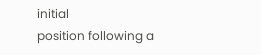initial
position following a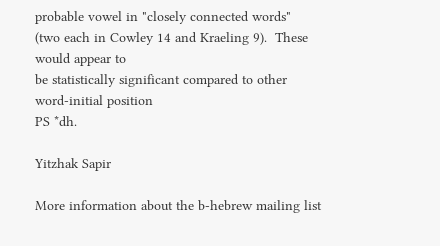probable vowel in "closely connected words"
(two each in Cowley 14 and Kraeling 9).  These would appear to
be statistically significant compared to other word-initial position
PS *dh.

Yitzhak Sapir

More information about the b-hebrew mailing list